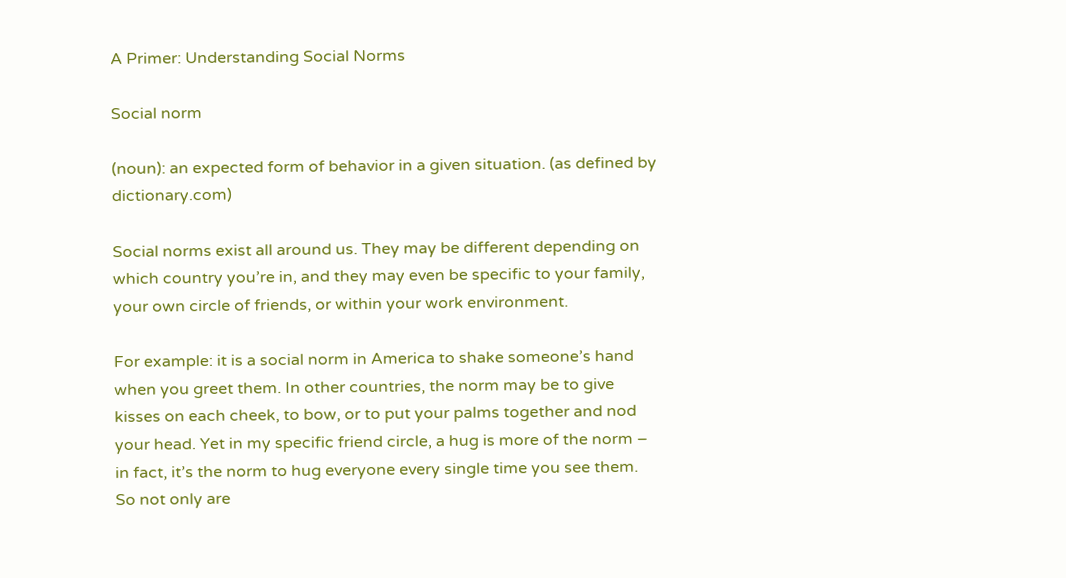A Primer: Understanding Social Norms

Social norm

(noun): an expected form of behavior in a given situation. (as defined by dictionary.com)

Social norms exist all around us. They may be different depending on which country you’re in, and they may even be specific to your family, your own circle of friends, or within your work environment.

For example: it is a social norm in America to shake someone’s hand when you greet them. In other countries, the norm may be to give kisses on each cheek, to bow, or to put your palms together and nod your head. Yet in my specific friend circle, a hug is more of the norm – in fact, it’s the norm to hug everyone every single time you see them. So not only are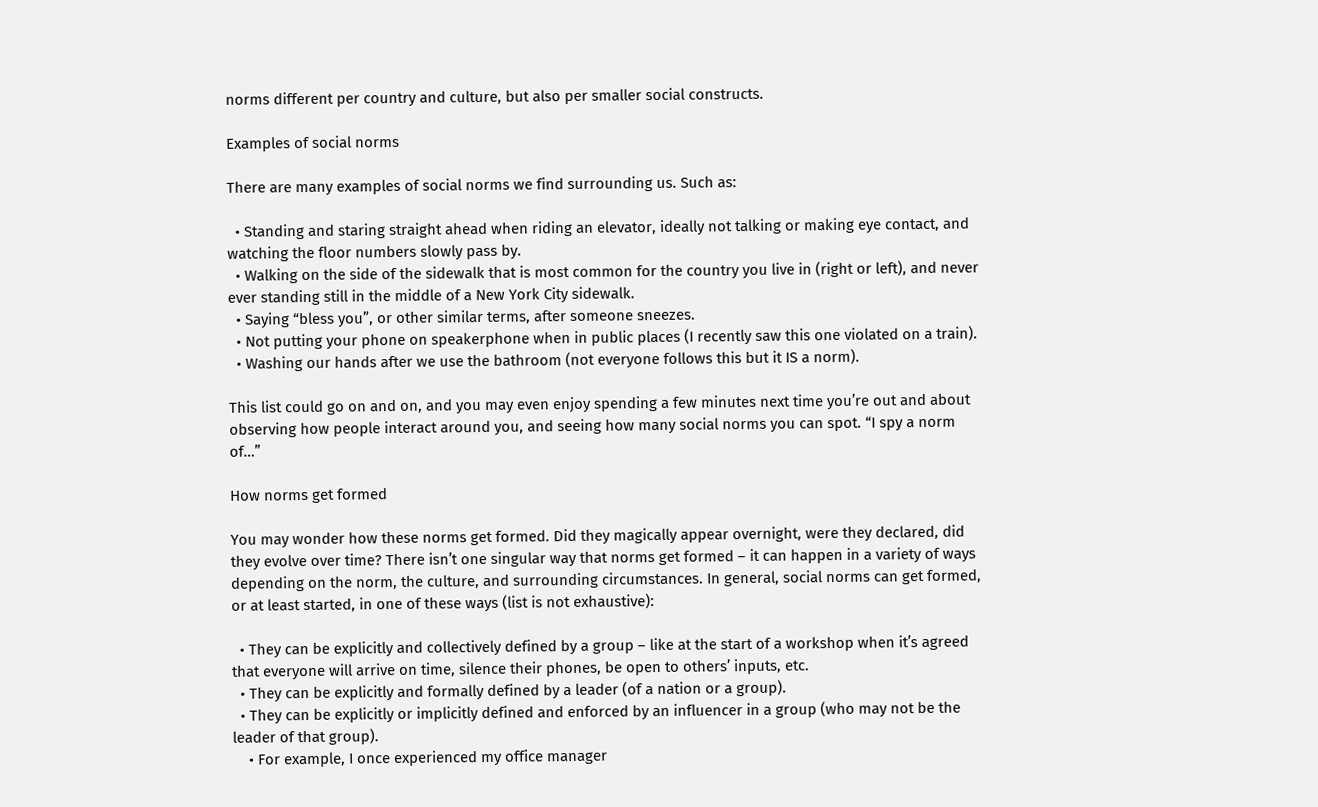norms different per country and culture, but also per smaller social constructs.

Examples of social norms

There are many examples of social norms we find surrounding us. Such as:

  • Standing and staring straight ahead when riding an elevator, ideally not talking or making eye contact, and watching the floor numbers slowly pass by.
  • Walking on the side of the sidewalk that is most common for the country you live in (right or left), and never ever standing still in the middle of a New York City sidewalk.
  • Saying “bless you”, or other similar terms, after someone sneezes.
  • Not putting your phone on speakerphone when in public places (I recently saw this one violated on a train).
  • Washing our hands after we use the bathroom (not everyone follows this but it IS a norm).

This list could go on and on, and you may even enjoy spending a few minutes next time you’re out and about observing how people interact around you, and seeing how many social norms you can spot. “I spy a norm of…”

How norms get formed

You may wonder how these norms get formed. Did they magically appear overnight, were they declared, did they evolve over time? There isn’t one singular way that norms get formed – it can happen in a variety of ways depending on the norm, the culture, and surrounding circumstances. In general, social norms can get formed, or at least started, in one of these ways (list is not exhaustive):

  • They can be explicitly and collectively defined by a group – like at the start of a workshop when it’s agreed that everyone will arrive on time, silence their phones, be open to others’ inputs, etc.
  • They can be explicitly and formally defined by a leader (of a nation or a group).
  • They can be explicitly or implicitly defined and enforced by an influencer in a group (who may not be the leader of that group).
    • For example, I once experienced my office manager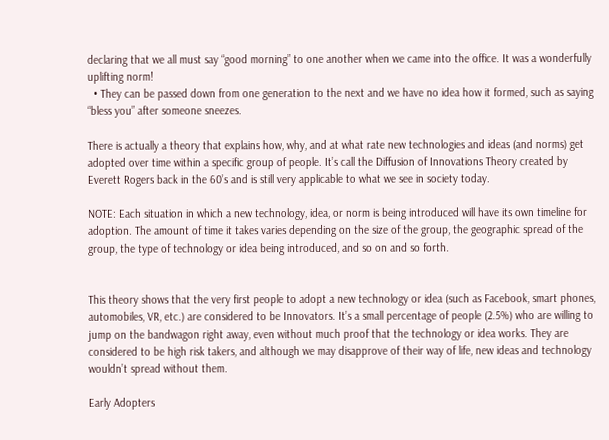declaring that we all must say “good morning” to one another when we came into the office. It was a wonderfully uplifting norm!
  • They can be passed down from one generation to the next and we have no idea how it formed, such as saying “bless you” after someone sneezes.

There is actually a theory that explains how, why, and at what rate new technologies and ideas (and norms) get adopted over time within a specific group of people. It’s call the Diffusion of Innovations Theory created by Everett Rogers back in the 60’s and is still very applicable to what we see in society today.

NOTE: Each situation in which a new technology, idea, or norm is being introduced will have its own timeline for adoption. The amount of time it takes varies depending on the size of the group, the geographic spread of the group, the type of technology or idea being introduced, and so on and so forth.


This theory shows that the very first people to adopt a new technology or idea (such as Facebook, smart phones, automobiles, VR, etc.) are considered to be Innovators. It’s a small percentage of people (2.5%) who are willing to jump on the bandwagon right away, even without much proof that the technology or idea works. They are considered to be high risk takers, and although we may disapprove of their way of life, new ideas and technology wouldn’t spread without them.

Early Adopters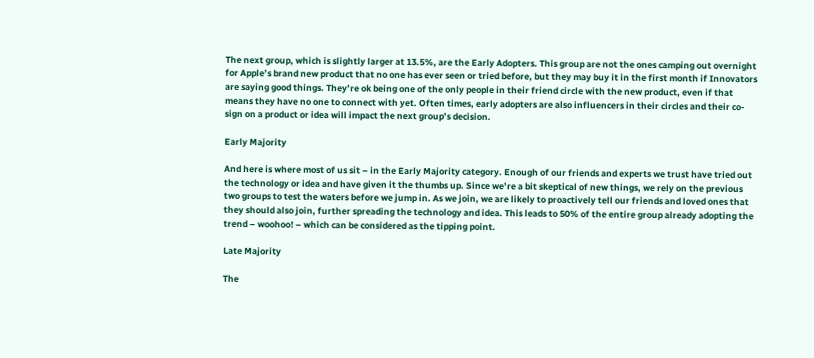The next group, which is slightly larger at 13.5%, are the Early Adopters. This group are not the ones camping out overnight for Apple’s brand new product that no one has ever seen or tried before, but they may buy it in the first month if Innovators are saying good things. They’re ok being one of the only people in their friend circle with the new product, even if that means they have no one to connect with yet. Often times, early adopters are also influencers in their circles and their co-sign on a product or idea will impact the next group’s decision.

Early Majority

And here is where most of us sit – in the Early Majority category. Enough of our friends and experts we trust have tried out the technology or idea and have given it the thumbs up. Since we’re a bit skeptical of new things, we rely on the previous two groups to test the waters before we jump in. As we join, we are likely to proactively tell our friends and loved ones that they should also join, further spreading the technology and idea. This leads to 50% of the entire group already adopting the trend – woohoo! – which can be considered as the tipping point.

Late Majority

The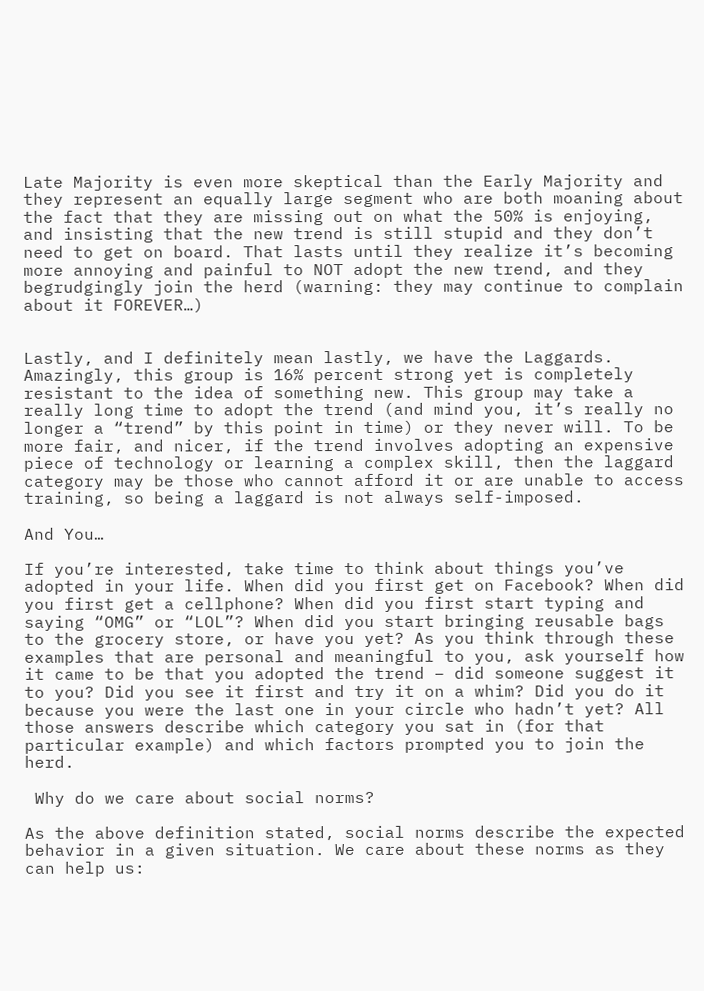Late Majority is even more skeptical than the Early Majority and they represent an equally large segment who are both moaning about the fact that they are missing out on what the 50% is enjoying, and insisting that the new trend is still stupid and they don’t need to get on board. That lasts until they realize it’s becoming more annoying and painful to NOT adopt the new trend, and they begrudgingly join the herd (warning: they may continue to complain about it FOREVER…)


Lastly, and I definitely mean lastly, we have the Laggards. Amazingly, this group is 16% percent strong yet is completely resistant to the idea of something new. This group may take a really long time to adopt the trend (and mind you, it’s really no longer a “trend” by this point in time) or they never will. To be more fair, and nicer, if the trend involves adopting an expensive piece of technology or learning a complex skill, then the laggard category may be those who cannot afford it or are unable to access training, so being a laggard is not always self-imposed.

And You…

If you’re interested, take time to think about things you’ve adopted in your life. When did you first get on Facebook? When did you first get a cellphone? When did you first start typing and saying “OMG” or “LOL”? When did you start bringing reusable bags to the grocery store, or have you yet? As you think through these examples that are personal and meaningful to you, ask yourself how it came to be that you adopted the trend – did someone suggest it to you? Did you see it first and try it on a whim? Did you do it because you were the last one in your circle who hadn’t yet? All those answers describe which category you sat in (for that particular example) and which factors prompted you to join the herd.

 Why do we care about social norms?

As the above definition stated, social norms describe the expected behavior in a given situation. We care about these norms as they can help us: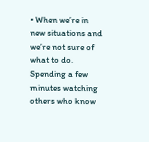• When we’re in new situations and we’re not sure of what to do. Spending a few minutes watching others who know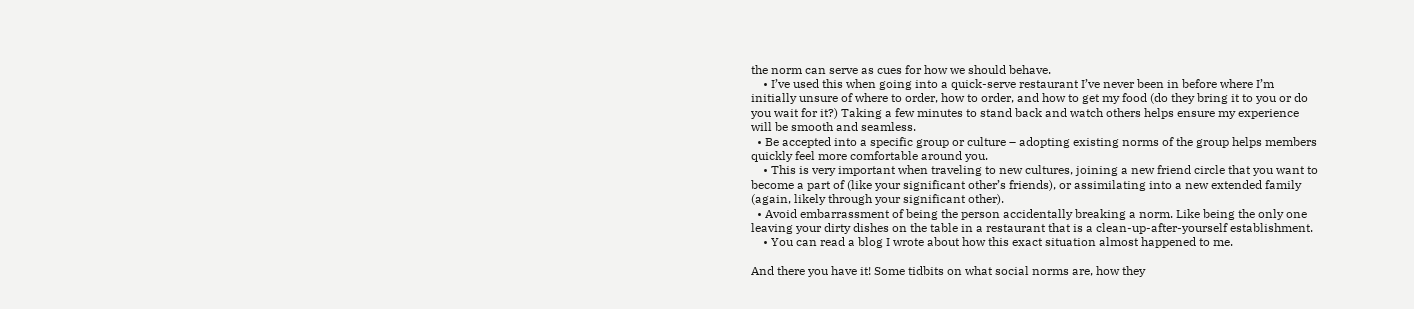the norm can serve as cues for how we should behave.
    • I’ve used this when going into a quick-serve restaurant I’ve never been in before where I’m initially unsure of where to order, how to order, and how to get my food (do they bring it to you or do you wait for it?) Taking a few minutes to stand back and watch others helps ensure my experience will be smooth and seamless.
  • Be accepted into a specific group or culture – adopting existing norms of the group helps members quickly feel more comfortable around you.
    • This is very important when traveling to new cultures, joining a new friend circle that you want to become a part of (like your significant other’s friends), or assimilating into a new extended family (again, likely through your significant other).
  • Avoid embarrassment of being the person accidentally breaking a norm. Like being the only one leaving your dirty dishes on the table in a restaurant that is a clean-up-after-yourself establishment.
    • You can read a blog I wrote about how this exact situation almost happened to me.

And there you have it! Some tidbits on what social norms are, how they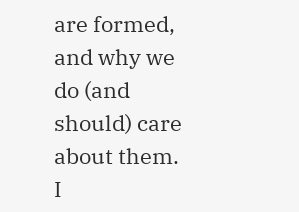are formed, and why we do (and should) care about them. I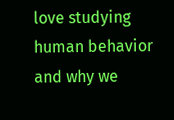love studying human behavior and why we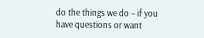do the things we do – if you have questions or want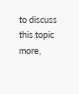to discuss this topic more,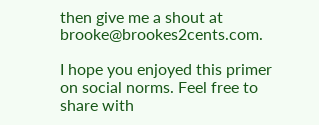then give me a shout at brooke@brookes2cents.com.

I hope you enjoyed this primer on social norms. Feel free to share with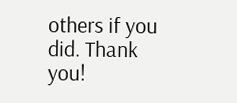others if you did. Thank you!